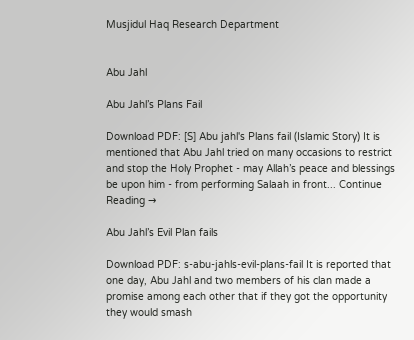Musjidul Haq Research Department


Abu Jahl

Abu Jahl’s Plans Fail

Download PDF: [S] Abu jahl's Plans fail (Islamic Story) It is mentioned that Abu Jahl tried on many occasions to restrict and stop the Holy Prophet - may Allah’s peace and blessings be upon him - from performing Salaah in front... Continue Reading →

Abu Jahl’s Evil Plan fails

Download PDF: s-abu-jahls-evil-plans-fail It is reported that one day, Abu Jahl and two members of his clan made a promise among each other that if they got the opportunity they would smash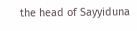the head of Sayyiduna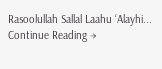Rasoolullah Sallal Laahu ‘Alayhi... Continue Reading →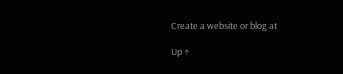Create a website or blog at

Up ↑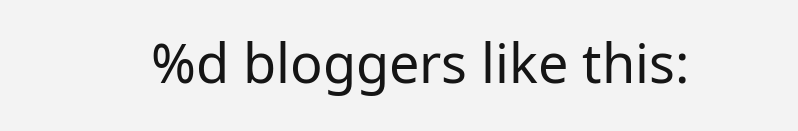%d bloggers like this: